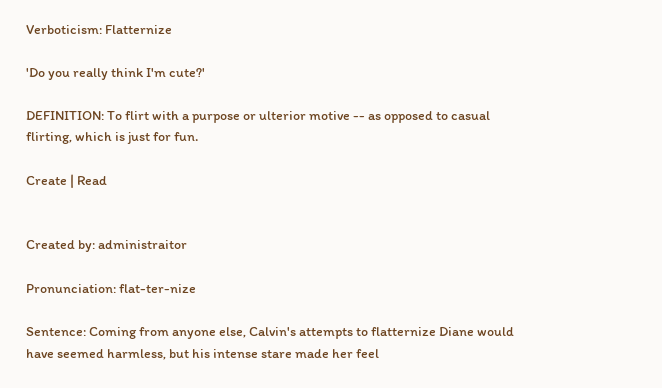Verboticism: Flatternize

'Do you really think I'm cute?'

DEFINITION: To flirt with a purpose or ulterior motive -- as opposed to casual flirting, which is just for fun.

Create | Read


Created by: administraitor

Pronunciation: flat-ter-nize

Sentence: Coming from anyone else, Calvin's attempts to flatternize Diane would have seemed harmless, but his intense stare made her feel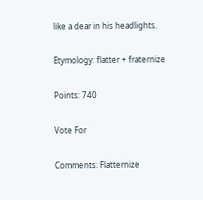like a dear in his headlights.

Etymology: flatter + fraternize

Points: 740

Vote For

Comments: Flatternize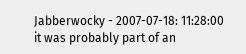Jabberwocky - 2007-07-18: 11:28:00
it was probably part of an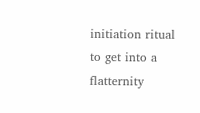initiation ritual to get into a flatternity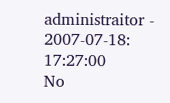administraitor - 2007-07-18: 17:27:00
No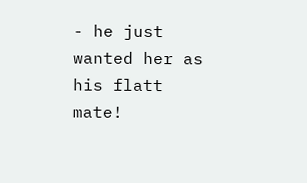- he just wanted her as his flatt mate!